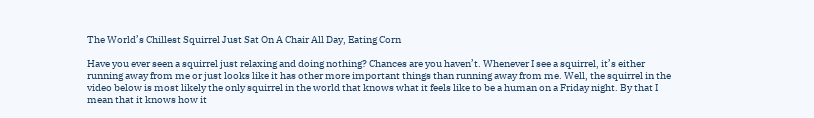The World’s Chillest Squirrel Just Sat On A Chair All Day, Eating Corn

Have you ever seen a squirrel just relaxing and doing nothing? Chances are you haven’t. Whenever I see a squirrel, it’s either running away from me or just looks like it has other more important things than running away from me. Well, the squirrel in the video below is most likely the only squirrel in the world that knows what it feels like to be a human on a Friday night. By that I mean that it knows how it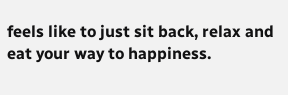feels like to just sit back, relax and eat your way to happiness.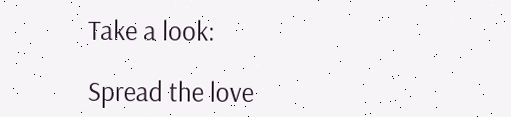Take a look:

Spread the love